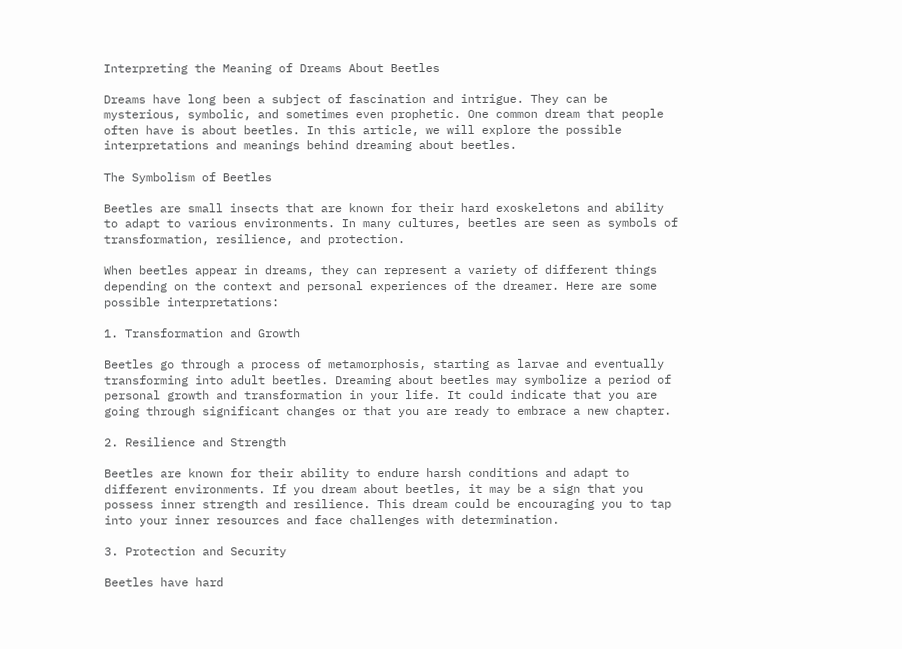Interpreting the Meaning of Dreams About Beetles

Dreams have long been a subject of fascination and intrigue. They can be mysterious, symbolic, and sometimes even prophetic. One common dream that people often have is about beetles. In this article, we will explore the possible interpretations and meanings behind dreaming about beetles.

The Symbolism of Beetles

Beetles are small insects that are known for their hard exoskeletons and ability to adapt to various environments. In many cultures, beetles are seen as symbols of transformation, resilience, and protection.

When beetles appear in dreams, they can represent a variety of different things depending on the context and personal experiences of the dreamer. Here are some possible interpretations:

1. Transformation and Growth

Beetles go through a process of metamorphosis, starting as larvae and eventually transforming into adult beetles. Dreaming about beetles may symbolize a period of personal growth and transformation in your life. It could indicate that you are going through significant changes or that you are ready to embrace a new chapter.

2. Resilience and Strength

Beetles are known for their ability to endure harsh conditions and adapt to different environments. If you dream about beetles, it may be a sign that you possess inner strength and resilience. This dream could be encouraging you to tap into your inner resources and face challenges with determination.

3. Protection and Security

Beetles have hard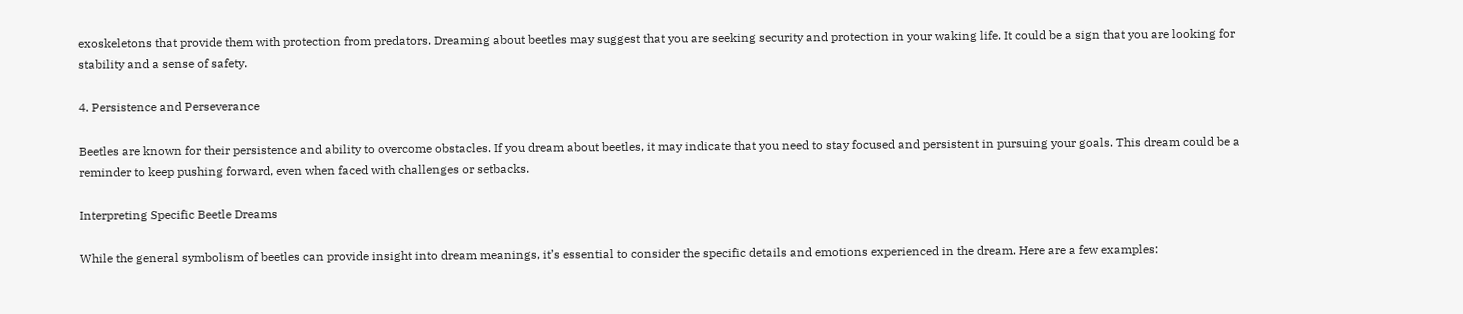exoskeletons that provide them with protection from predators. Dreaming about beetles may suggest that you are seeking security and protection in your waking life. It could be a sign that you are looking for stability and a sense of safety.

4. Persistence and Perseverance

Beetles are known for their persistence and ability to overcome obstacles. If you dream about beetles, it may indicate that you need to stay focused and persistent in pursuing your goals. This dream could be a reminder to keep pushing forward, even when faced with challenges or setbacks.

Interpreting Specific Beetle Dreams

While the general symbolism of beetles can provide insight into dream meanings, it’s essential to consider the specific details and emotions experienced in the dream. Here are a few examples: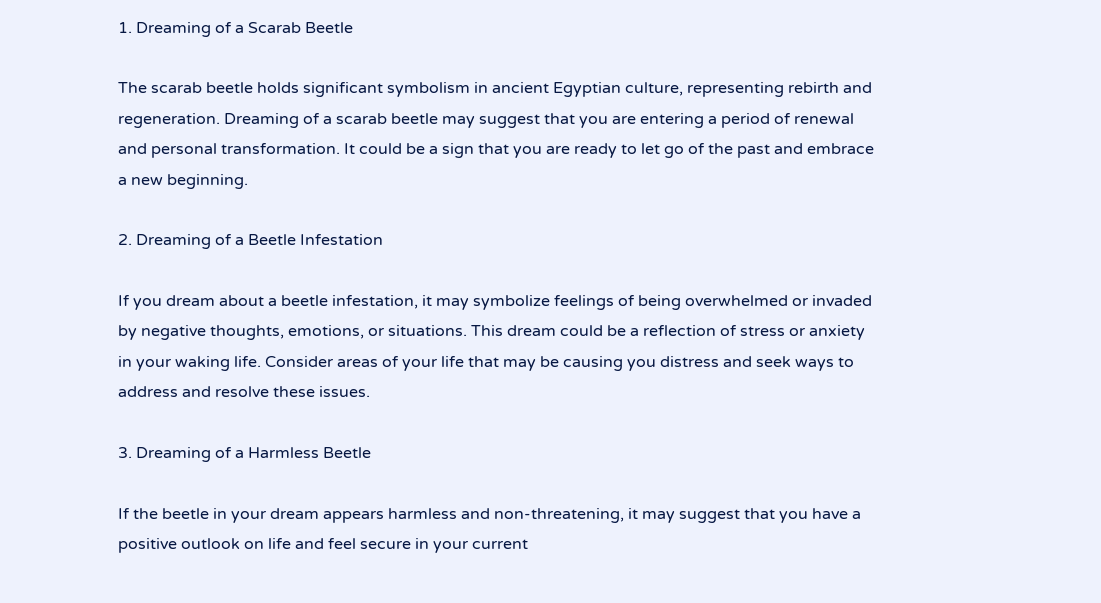1. Dreaming of a Scarab Beetle

The scarab beetle holds significant symbolism in ancient Egyptian culture, representing rebirth and regeneration. Dreaming of a scarab beetle may suggest that you are entering a period of renewal and personal transformation. It could be a sign that you are ready to let go of the past and embrace a new beginning.

2. Dreaming of a Beetle Infestation

If you dream about a beetle infestation, it may symbolize feelings of being overwhelmed or invaded by negative thoughts, emotions, or situations. This dream could be a reflection of stress or anxiety in your waking life. Consider areas of your life that may be causing you distress and seek ways to address and resolve these issues.

3. Dreaming of a Harmless Beetle

If the beetle in your dream appears harmless and non-threatening, it may suggest that you have a positive outlook on life and feel secure in your current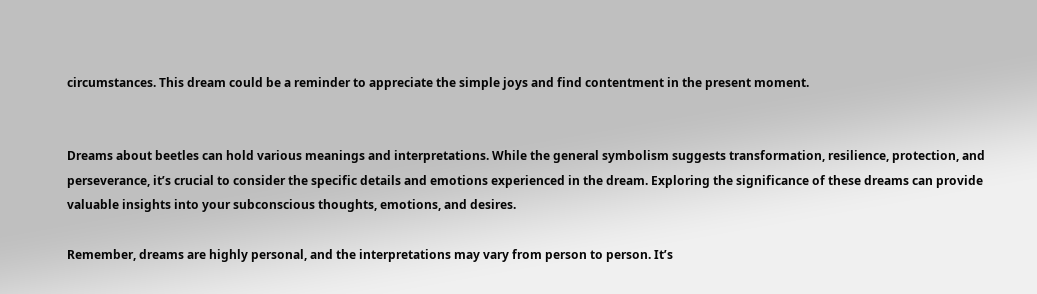circumstances. This dream could be a reminder to appreciate the simple joys and find contentment in the present moment.


Dreams about beetles can hold various meanings and interpretations. While the general symbolism suggests transformation, resilience, protection, and perseverance, it’s crucial to consider the specific details and emotions experienced in the dream. Exploring the significance of these dreams can provide valuable insights into your subconscious thoughts, emotions, and desires.

Remember, dreams are highly personal, and the interpretations may vary from person to person. It’s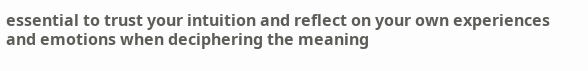essential to trust your intuition and reflect on your own experiences and emotions when deciphering the meaning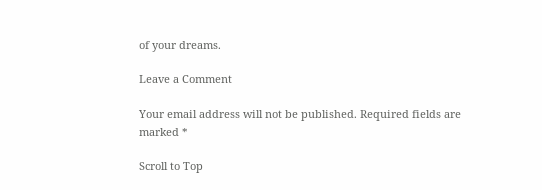of your dreams.

Leave a Comment

Your email address will not be published. Required fields are marked *

Scroll to Top